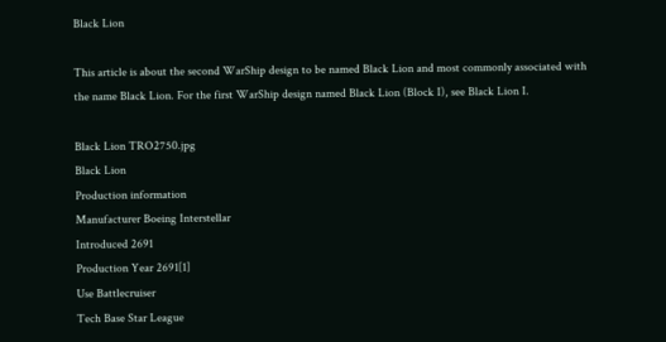Black Lion

This article is about the second WarShip design to be named Black Lion and most commonly associated with the name Black Lion. For the first WarShip design named Black Lion (Block I), see Black Lion I.

Black Lion TRO2750.jpg
Black Lion
Production information
Manufacturer Boeing Interstellar
Introduced 2691
Production Year 2691[1]
Use Battlecruiser
Tech Base Star League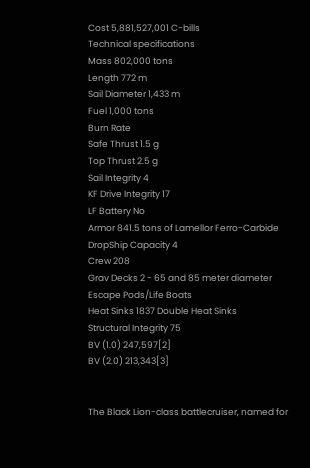Cost 5,881,527,001 C-bills
Technical specifications
Mass 802,000 tons
Length 772 m
Sail Diameter 1,433 m
Fuel 1,000 tons
Burn Rate
Safe Thrust 1.5 g
Top Thrust 2.5 g
Sail Integrity 4
KF Drive Integrity 17
LF Battery No
Armor 841.5 tons of Lamellor Ferro-Carbide
DropShip Capacity 4
Crew 208
Grav Decks 2 - 65 and 85 meter diameter
Escape Pods/Life Boats
Heat Sinks 1837 Double Heat Sinks
Structural Integrity 75
BV (1.0) 247,597[2]
BV (2.0) 213,343[3]


The Black Lion-class battlecruiser, named for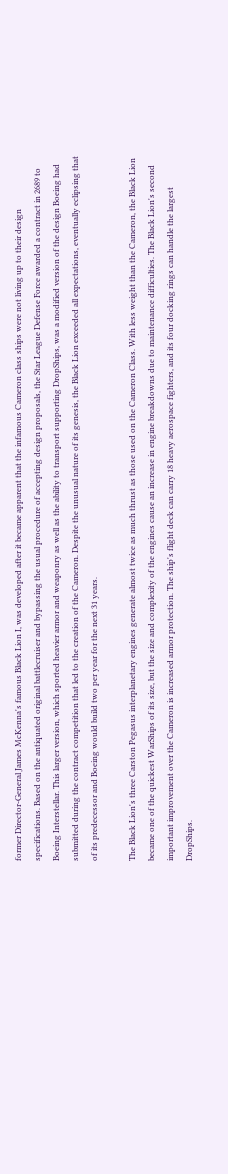former Director-General James McKenna's famous Black Lion I, was developed after it became apparent that the infamous Cameron class ships were not living up to their design specifications. Based on the antiquated original battlecruiser and bypassing the usual procedure of accepting design proposals, the Star League Defense Force awarded a contract in 2689 to Boeing Interstellar. This larger version, which sported heavier armor and weaponry as well as the ability to transport supporting DropShips, was a modified version of the design Boeing had submitted during the contract competition that led to the creation of the Cameron. Despite the unusual nature of its genesis, the Black Lion exceeded all expectations, eventually eclipsing that of its predecessor and Boeing would build two per year for the next 31 years.

The Black Lion's three Carston Pegasus interplanetary engines generate almost twice as much thrust as those used on the Cameron Class. With less weight than the Cameron, the Black Lion became one of the quickest WarShips of its size, but the size and complexity of the engines cause an increase in engine breakdowns due to maintenance difficulties. The Black Lion's second important improvement over the Cameron is increased armor protection. The ship's flight deck can carry 18 heavy aerospace fighters, and its four docking rings can handle the largest DropShips.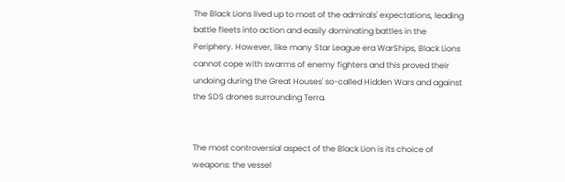The Black Lions lived up to most of the admirals' expectations, leading battle fleets into action and easily dominating battles in the Periphery. However, like many Star League era WarShips, Black Lions cannot cope with swarms of enemy fighters and this proved their undoing during the Great Houses' so-called Hidden Wars and against the SDS drones surrounding Terra.


The most controversial aspect of the Black Lion is its choice of weapons: the vessel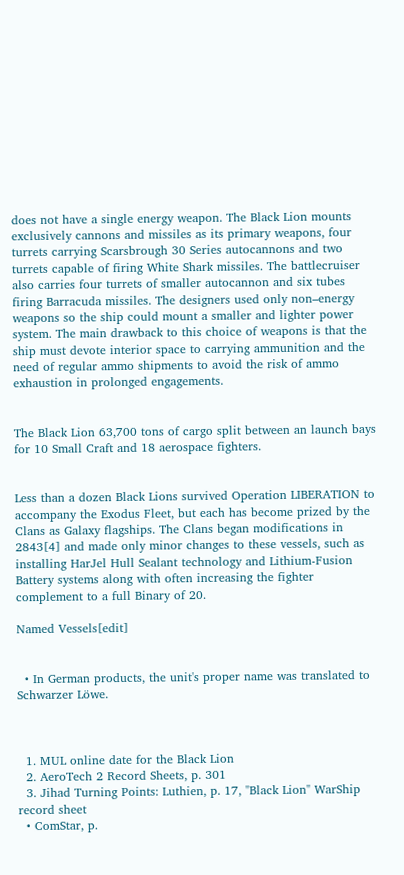does not have a single energy weapon. The Black Lion mounts exclusively cannons and missiles as its primary weapons, four turrets carrying Scarsbrough 30 Series autocannons and two turrets capable of firing White Shark missiles. The battlecruiser also carries four turrets of smaller autocannon and six tubes firing Barracuda missiles. The designers used only non–energy weapons so the ship could mount a smaller and lighter power system. The main drawback to this choice of weapons is that the ship must devote interior space to carrying ammunition and the need of regular ammo shipments to avoid the risk of ammo exhaustion in prolonged engagements.


The Black Lion 63,700 tons of cargo split between an launch bays for 10 Small Craft and 18 aerospace fighters.


Less than a dozen Black Lions survived Operation LIBERATION to accompany the Exodus Fleet, but each has become prized by the Clans as Galaxy flagships. The Clans began modifications in 2843[4] and made only minor changes to these vessels, such as installing HarJel Hull Sealant technology and Lithium-Fusion Battery systems along with often increasing the fighter complement to a full Binary of 20.

Named Vessels[edit]


  • In German products, the unit's proper name was translated to Schwarzer Löwe.



  1. MUL online date for the Black Lion
  2. AeroTech 2 Record Sheets, p. 301
  3. Jihad Turning Points: Luthien, p. 17, "Black Lion" WarShip record sheet
  • ComStar, p.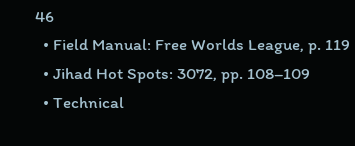46
  • Field Manual: Free Worlds League, p. 119
  • Jihad Hot Spots: 3072, pp. 108–109
  • Technical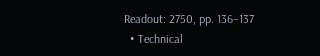Readout: 2750, pp. 136–137
  • Technical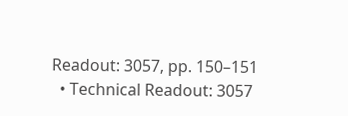Readout: 3057, pp. 150–151
  • Technical Readout: 3057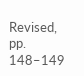Revised, pp. 148–149